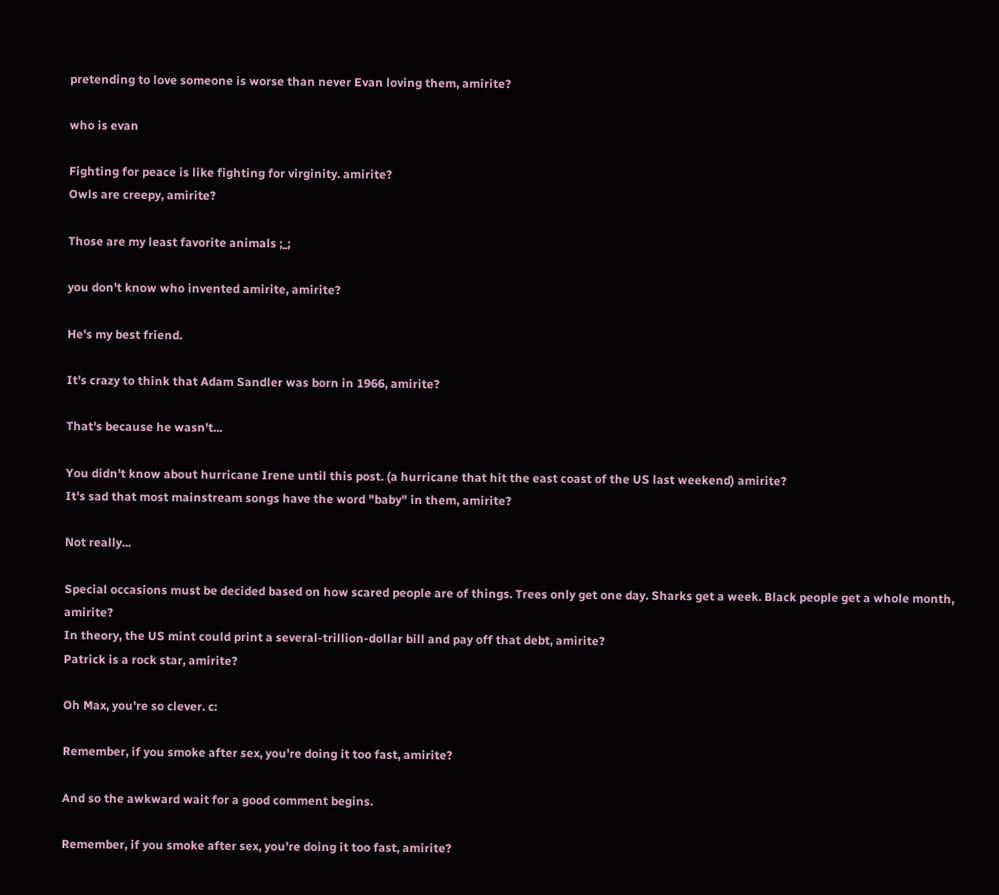pretending to love someone is worse than never Evan loving them, amirite?

who is evan

Fighting for peace is like fighting for virginity. amirite?
Owls are creepy, amirite?

Those are my least favorite animals ;_;

you don't know who invented amirite, amirite?

He's my best friend.

It's crazy to think that Adam Sandler was born in 1966, amirite?

That's because he wasn't...

You didn't know about hurricane Irene until this post. (a hurricane that hit the east coast of the US last weekend) amirite?
It's sad that most mainstream songs have the word "baby" in them, amirite?

Not really...

Special occasions must be decided based on how scared people are of things. Trees only get one day. Sharks get a week. Black people get a whole month, amirite?
In theory, the US mint could print a several-trillion-dollar bill and pay off that debt, amirite?
Patrick is a rock star, amirite?

Oh Max, you're so clever. c:

Remember, if you smoke after sex, you're doing it too fast, amirite?

And so the awkward wait for a good comment begins.

Remember, if you smoke after sex, you're doing it too fast, amirite?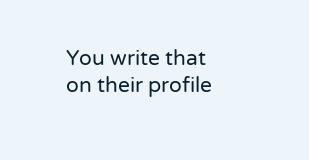You write that on their profile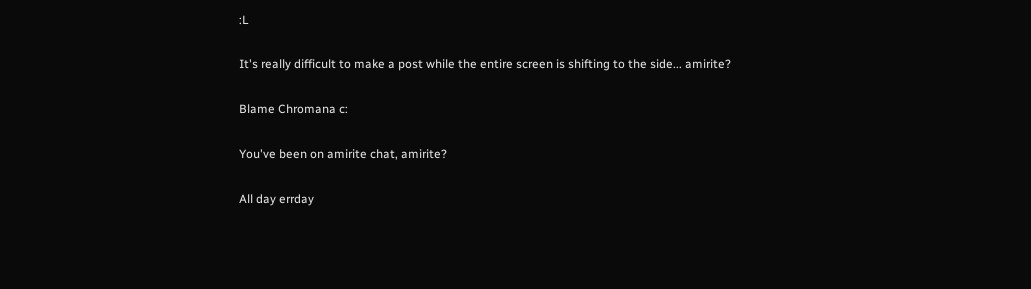:L

It's really difficult to make a post while the entire screen is shifting to the side... amirite?

Blame Chromana c:

You've been on amirite chat, amirite?

All day errday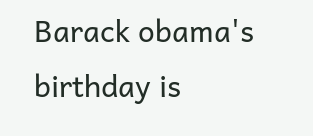Barack obama's birthday is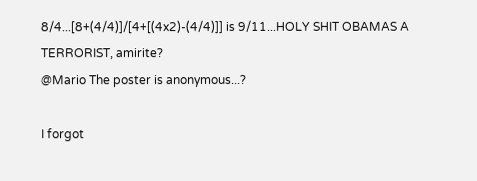8/4...[8+(4/4)]/[4+[(4x2)-(4/4)]] is 9/11...HOLY SHIT OBAMAS A TERRORIST, amirite?
@Mario The poster is anonymous...?

I forgot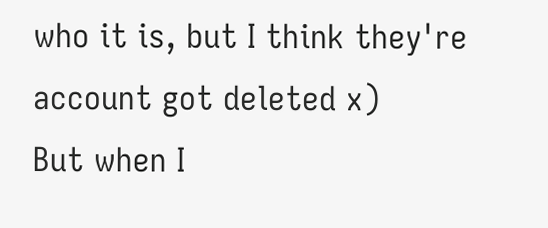who it is, but I think they're account got deleted x)
But when I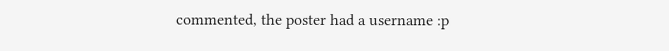commented, the poster had a username :p